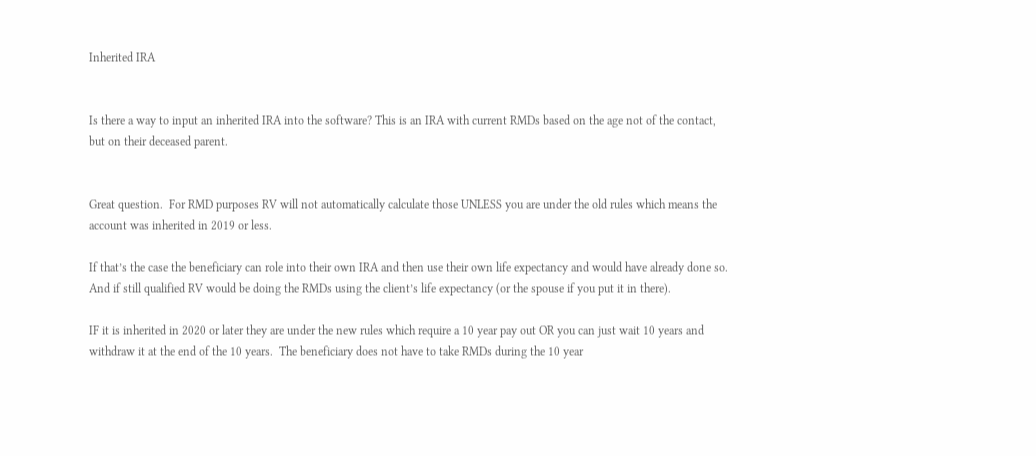Inherited IRA


Is there a way to input an inherited IRA into the software? This is an IRA with current RMDs based on the age not of the contact, but on their deceased parent.


Great question.  For RMD purposes RV will not automatically calculate those UNLESS you are under the old rules which means the account was inherited in 2019 or less.

If that’s the case the beneficiary can role into their own IRA and then use their own life expectancy and would have already done so.  And if still qualified RV would be doing the RMDs using the client’s life expectancy (or the spouse if you put it in there).

IF it is inherited in 2020 or later they are under the new rules which require a 10 year pay out OR you can just wait 10 years and withdraw it at the end of the 10 years.  The beneficiary does not have to take RMDs during the 10 year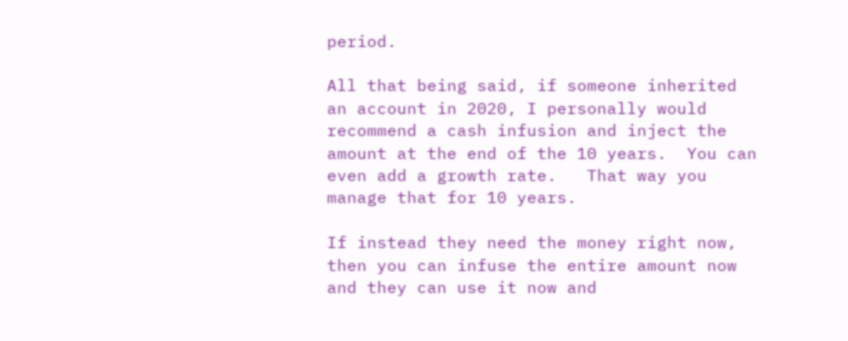period.

All that being said, if someone inherited an account in 2020, I personally would recommend a cash infusion and inject the amount at the end of the 10 years.  You can even add a growth rate.   That way you manage that for 10 years.

If instead they need the money right now, then you can infuse the entire amount now and they can use it now and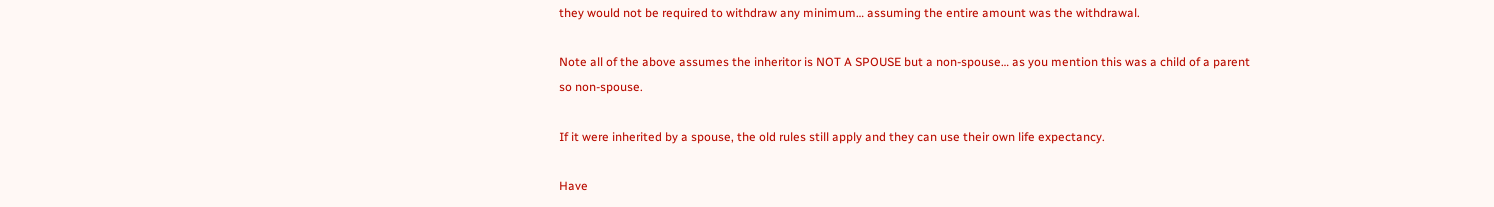they would not be required to withdraw any minimum… assuming the entire amount was the withdrawal.

Note all of the above assumes the inheritor is NOT A SPOUSE but a non-spouse… as you mention this was a child of a parent so non-spouse.

If it were inherited by a spouse, the old rules still apply and they can use their own life expectancy.

Have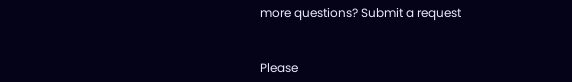more questions? Submit a request


Please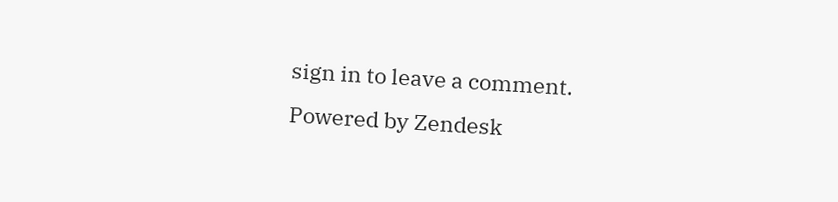sign in to leave a comment.
Powered by Zendesk